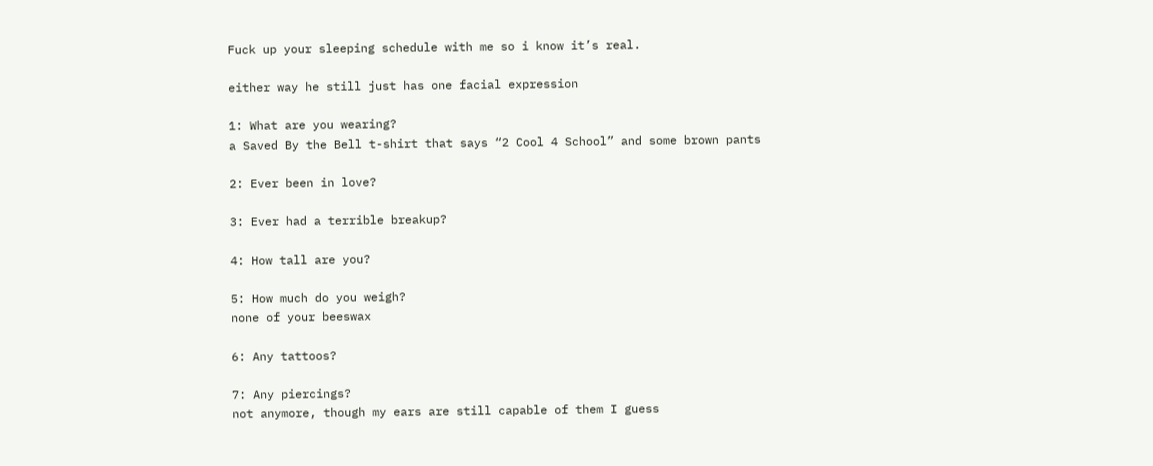Fuck up your sleeping schedule with me so i know it’s real.

either way he still just has one facial expression

1: What are you wearing?
a Saved By the Bell t-shirt that says “2 Cool 4 School” and some brown pants

2: Ever been in love?

3: Ever had a terrible breakup?

4: How tall are you?

5: How much do you weigh?
none of your beeswax

6: Any tattoos?

7: Any piercings?
not anymore, though my ears are still capable of them I guess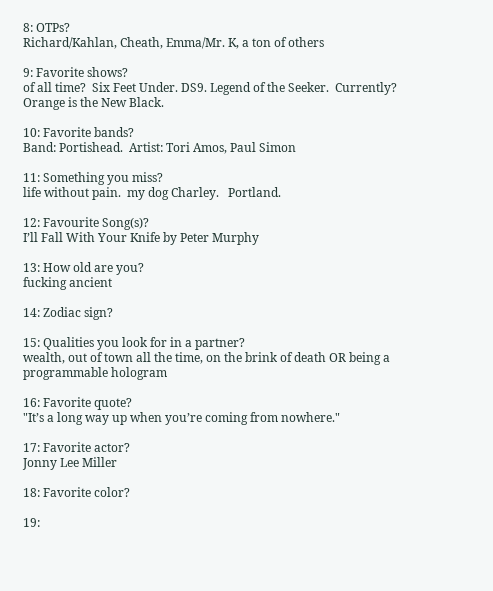8: OTPs?
Richard/Kahlan, Cheath, Emma/Mr. K, a ton of others

9: Favorite shows?
of all time?  Six Feet Under. DS9. Legend of the Seeker.  Currently?  Orange is the New Black.

10: Favorite bands?
Band: Portishead.  Artist: Tori Amos, Paul Simon

11: Something you miss?
life without pain.  my dog Charley.   Portland.

12: Favourite Song(s)?
I’ll Fall With Your Knife by Peter Murphy

13: How old are you?
fucking ancient

14: Zodiac sign?

15: Qualities you look for in a partner?
wealth, out of town all the time, on the brink of death OR being a programmable hologram

16: Favorite quote?
"It’s a long way up when you’re coming from nowhere."

17: Favorite actor?
Jonny Lee Miller

18: Favorite color?

19: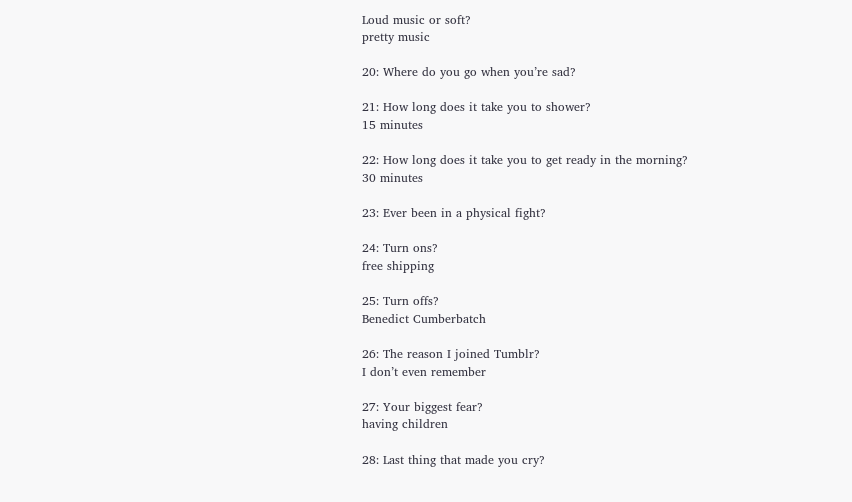Loud music or soft?
pretty music

20: Where do you go when you’re sad?

21: How long does it take you to shower?
15 minutes

22: How long does it take you to get ready in the morning?
30 minutes

23: Ever been in a physical fight?

24: Turn ons?
free shipping

25: Turn offs?
Benedict Cumberbatch

26: The reason I joined Tumblr?
I don’t even remember

27: Your biggest fear?
having children

28: Last thing that made you cry?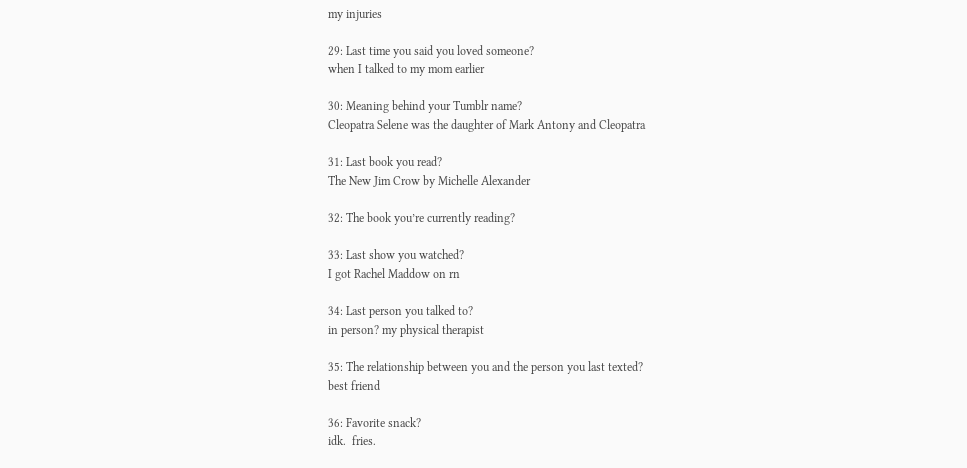my injuries

29: Last time you said you loved someone?
when I talked to my mom earlier

30: Meaning behind your Tumblr name?
Cleopatra Selene was the daughter of Mark Antony and Cleopatra

31: Last book you read?
The New Jim Crow by Michelle Alexander

32: The book you’re currently reading?

33: Last show you watched?
I got Rachel Maddow on rn

34: Last person you talked to?
in person? my physical therapist

35: The relationship between you and the person you last texted?
best friend

36: Favorite snack?
idk.  fries.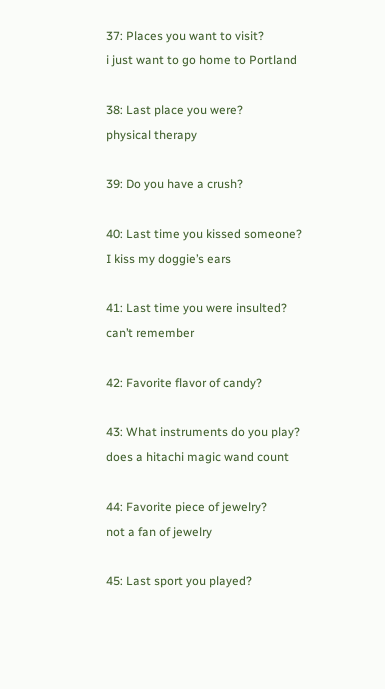37: Places you want to visit?
i just want to go home to Portland

38: Last place you were?
physical therapy

39: Do you have a crush?

40: Last time you kissed someone?
I kiss my doggie’s ears

41: Last time you were insulted?
can’t remember

42: Favorite flavor of candy?

43: What instruments do you play?
does a hitachi magic wand count

44: Favorite piece of jewelry?
not a fan of jewelry

45: Last sport you played?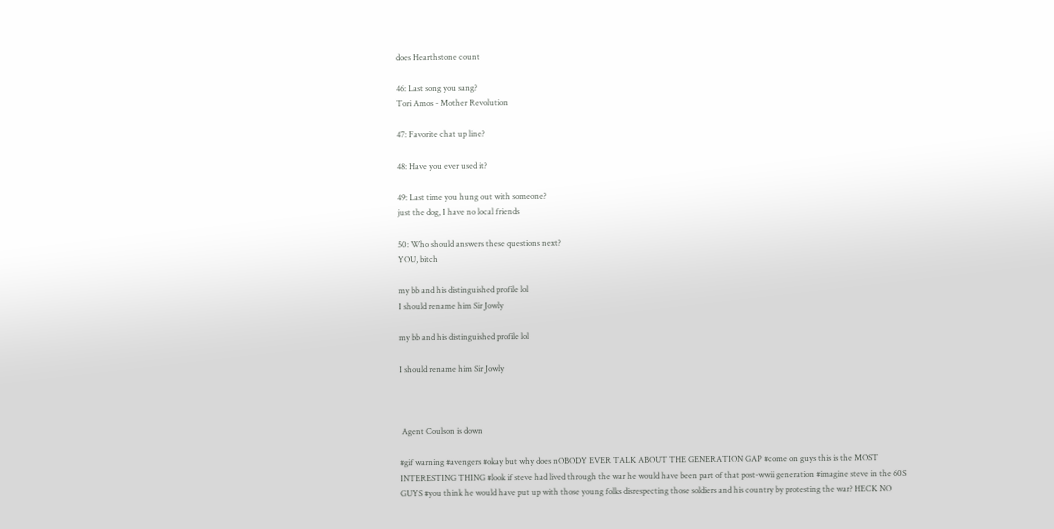does Hearthstone count

46: Last song you sang?
Tori Amos - Mother Revolution

47: Favorite chat up line?

48: Have you ever used it?

49: Last time you hung out with someone?
just the dog, I have no local friends

50: Who should answers these questions next?
YOU, bitch

my bb and his distinguished profile lol
I should rename him Sir Jowly

my bb and his distinguished profile lol

I should rename him Sir Jowly



 Agent Coulson is down

#gif warning #avengers #okay but why does nOBODY EVER TALK ABOUT THE GENERATION GAP #come on guys this is the MOST INTERESTING THING #look if steve had lived through the war he would have been part of that post-wwii generation #imagine steve in the 60S GUYS #you think he would have put up with those young folks disrespecting those soldiers and his country by protesting the war? HECK NO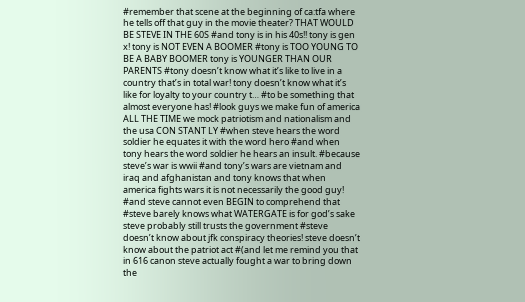#remember that scene at the beginning of ca:tfa where he tells off that guy in the movie theater? THAT WOULD BE STEVE IN THE 60S #and tony is in his 40s!! tony is gen x! tony is NOT EVEN A BOOMER #tony is TOO YOUNG TO BE A BABY BOOMER tony is YOUNGER THAN OUR PARENTS #tony doesn’t know what it’s like to live in a country that’s in total war! tony doesn’t know what it’s like for loyalty to your country t… #to be something that almost everyone has! #look guys we make fun of america ALL THE TIME we mock patriotism and nationalism and the usa CON STANT LY #when steve hears the word soldier he equates it with the word hero #and when tony hears the word soldier he hears an insult. #because steve’s war is wwii #and tony’s wars are vietnam and iraq and afghanistan and tony knows that when america fights wars it is not necessarily the good guy! #and steve cannot even BEGIN to comprehend that #steve barely knows what WATERGATE is for god’s sake steve probably still trusts the government #steve doesn’t know about jfk conspiracy theories! steve doesn’t know about the patriot act #(and let me remind you that in 616 canon steve actually fought a war to bring down the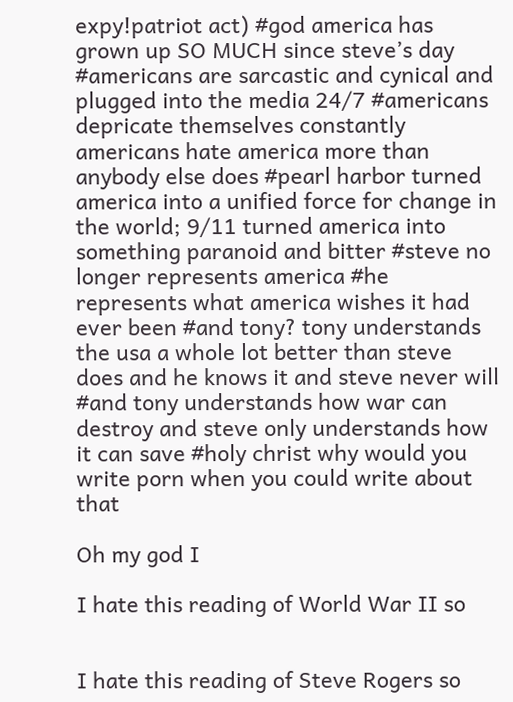expy!patriot act) #god america has grown up SO MUCH since steve’s day #americans are sarcastic and cynical and plugged into the media 24/7 #americans depricate themselves constantly americans hate america more than anybody else does #pearl harbor turned america into a unified force for change in the world; 9/11 turned america into something paranoid and bitter #steve no longer represents america #he represents what america wishes it had ever been #and tony? tony understands the usa a whole lot better than steve does and he knows it and steve never will #and tony understands how war can destroy and steve only understands how it can save #holy christ why would you write porn when you could write about that

Oh my god I

I hate this reading of World War II so


I hate this reading of Steve Rogers so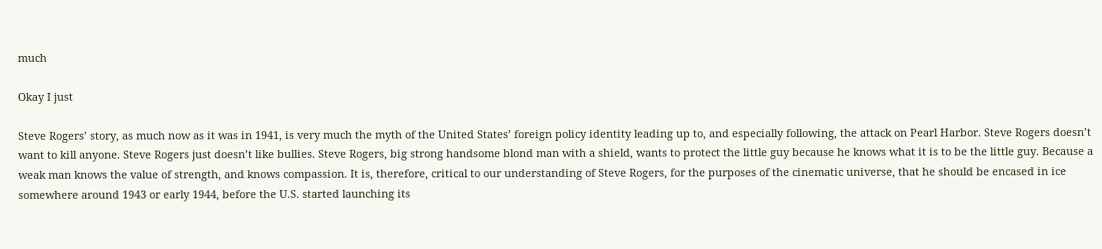much

Okay I just

Steve Rogers’ story, as much now as it was in 1941, is very much the myth of the United States’ foreign policy identity leading up to, and especially following, the attack on Pearl Harbor. Steve Rogers doesn’t want to kill anyone. Steve Rogers just doesn’t like bullies. Steve Rogers, big strong handsome blond man with a shield, wants to protect the little guy because he knows what it is to be the little guy. Because a weak man knows the value of strength, and knows compassion. It is, therefore, critical to our understanding of Steve Rogers, for the purposes of the cinematic universe, that he should be encased in ice somewhere around 1943 or early 1944, before the U.S. started launching its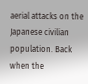aerial attacks on the Japanese civilian population. Back when the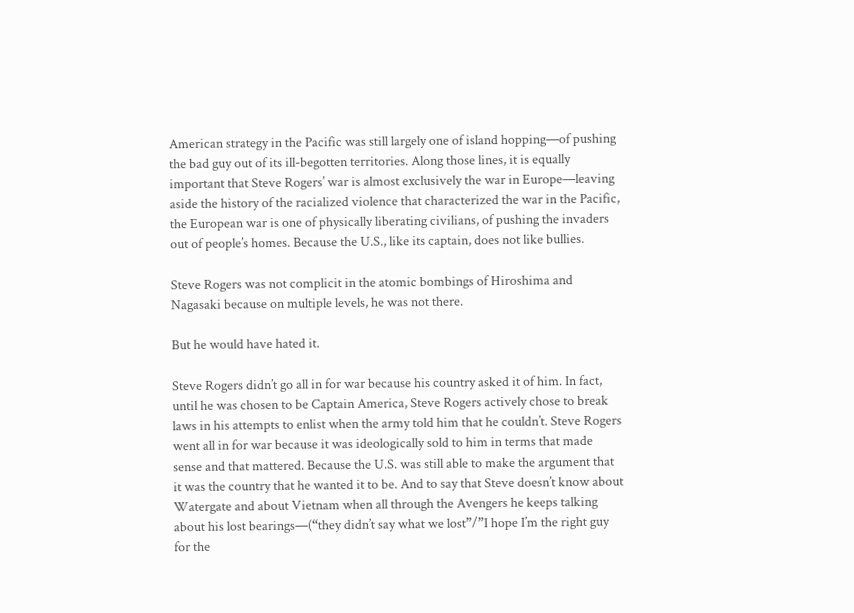American strategy in the Pacific was still largely one of island hopping—of pushing the bad guy out of its ill-begotten territories. Along those lines, it is equally important that Steve Rogers’ war is almost exclusively the war in Europe—leaving aside the history of the racialized violence that characterized the war in the Pacific, the European war is one of physically liberating civilians, of pushing the invaders out of people’s homes. Because the U.S., like its captain, does not like bullies.

Steve Rogers was not complicit in the atomic bombings of Hiroshima and Nagasaki because on multiple levels, he was not there.

But he would have hated it.

Steve Rogers didn’t go all in for war because his country asked it of him. In fact, until he was chosen to be Captain America, Steve Rogers actively chose to break laws in his attempts to enlist when the army told him that he couldn’t. Steve Rogers went all in for war because it was ideologically sold to him in terms that made sense and that mattered. Because the U.S. was still able to make the argument that it was the country that he wanted it to be. And to say that Steve doesn’t know about Watergate and about Vietnam when all through the Avengers he keeps talking about his lost bearings—(“they didn’t say what we lost”/”I hope I’m the right guy for the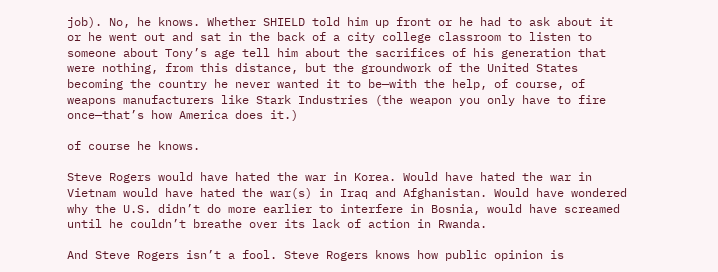job). No, he knows. Whether SHIELD told him up front or he had to ask about it or he went out and sat in the back of a city college classroom to listen to someone about Tony’s age tell him about the sacrifices of his generation that were nothing, from this distance, but the groundwork of the United States becoming the country he never wanted it to be—with the help, of course, of weapons manufacturers like Stark Industries (the weapon you only have to fire once—that’s how America does it.)

of course he knows.

Steve Rogers would have hated the war in Korea. Would have hated the war in Vietnam would have hated the war(s) in Iraq and Afghanistan. Would have wondered why the U.S. didn’t do more earlier to interfere in Bosnia, would have screamed until he couldn’t breathe over its lack of action in Rwanda.

And Steve Rogers isn’t a fool. Steve Rogers knows how public opinion is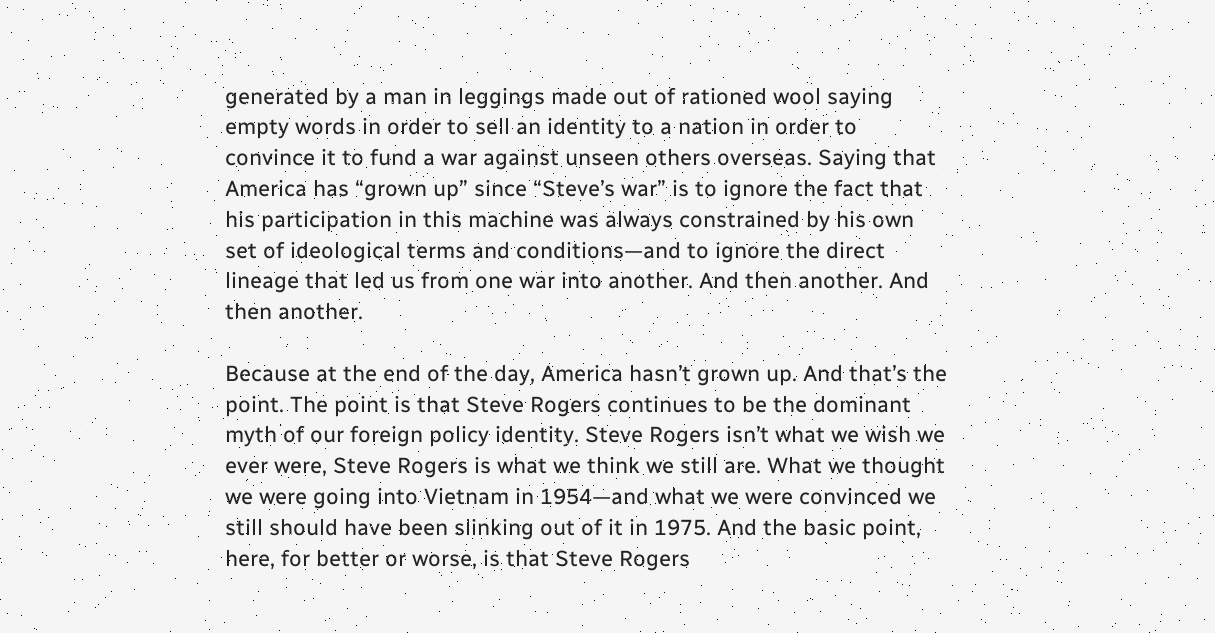generated by a man in leggings made out of rationed wool saying empty words in order to sell an identity to a nation in order to convince it to fund a war against unseen others overseas. Saying that America has “grown up” since “Steve’s war” is to ignore the fact that his participation in this machine was always constrained by his own set of ideological terms and conditions—and to ignore the direct lineage that led us from one war into another. And then another. And then another.

Because at the end of the day, America hasn’t grown up. And that’s the point. The point is that Steve Rogers continues to be the dominant myth of our foreign policy identity. Steve Rogers isn’t what we wish we ever were, Steve Rogers is what we think we still are. What we thought we were going into Vietnam in 1954—and what we were convinced we still should have been slinking out of it in 1975. And the basic point, here, for better or worse, is that Steve Rogers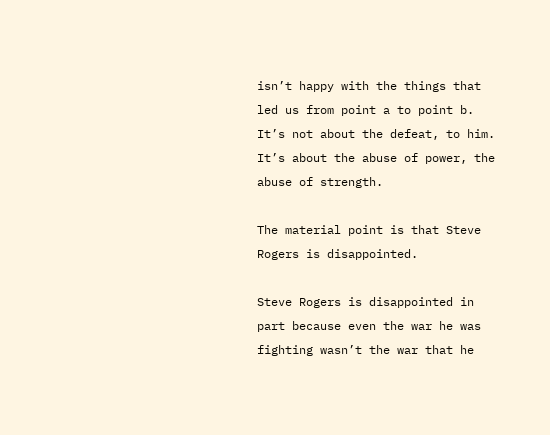isn’t happy with the things that led us from point a to point b. It’s not about the defeat, to him. It’s about the abuse of power, the abuse of strength.

The material point is that Steve Rogers is disappointed.

Steve Rogers is disappointed in part because even the war he was fighting wasn’t the war that he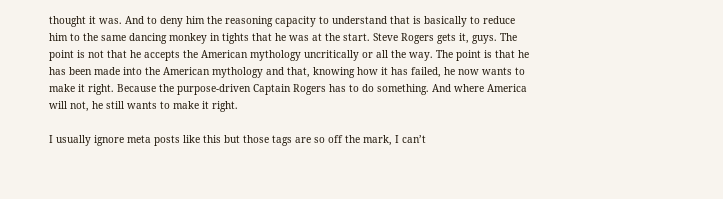thought it was. And to deny him the reasoning capacity to understand that is basically to reduce him to the same dancing monkey in tights that he was at the start. Steve Rogers gets it, guys. The point is not that he accepts the American mythology uncritically or all the way. The point is that he has been made into the American mythology and that, knowing how it has failed, he now wants to make it right. Because the purpose-driven Captain Rogers has to do something. And where America will not, he still wants to make it right.

I usually ignore meta posts like this but those tags are so off the mark, I can’t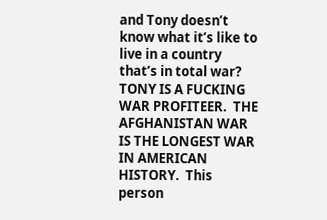and Tony doesn’t know what it’s like to live in a country that’s in total war?  TONY IS A FUCKING WAR PROFITEER.  THE AFGHANISTAN WAR IS THE LONGEST WAR IN AMERICAN HISTORY.  This person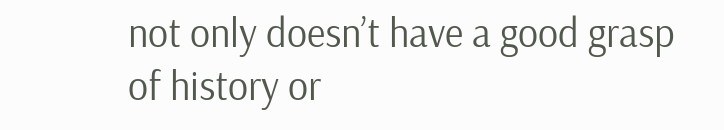not only doesn’t have a good grasp of history or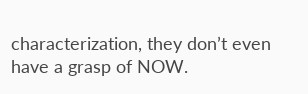characterization, they don’t even have a grasp of NOW.